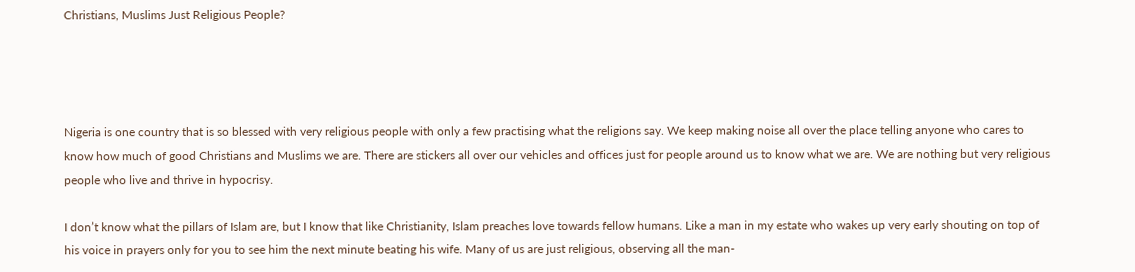Christians, Muslims Just Religious People?




Nigeria is one country that is so blessed with very religious people with only a few practising what the religions say. We keep making noise all over the place telling anyone who cares to know how much of good Christians and Muslims we are. There are stickers all over our vehicles and offices just for people around us to know what we are. We are nothing but very religious people who live and thrive in hypocrisy.

I don’t know what the pillars of Islam are, but I know that like Christianity, Islam preaches love towards fellow humans. Like a man in my estate who wakes up very early shouting on top of his voice in prayers only for you to see him the next minute beating his wife. Many of us are just religious, observing all the man-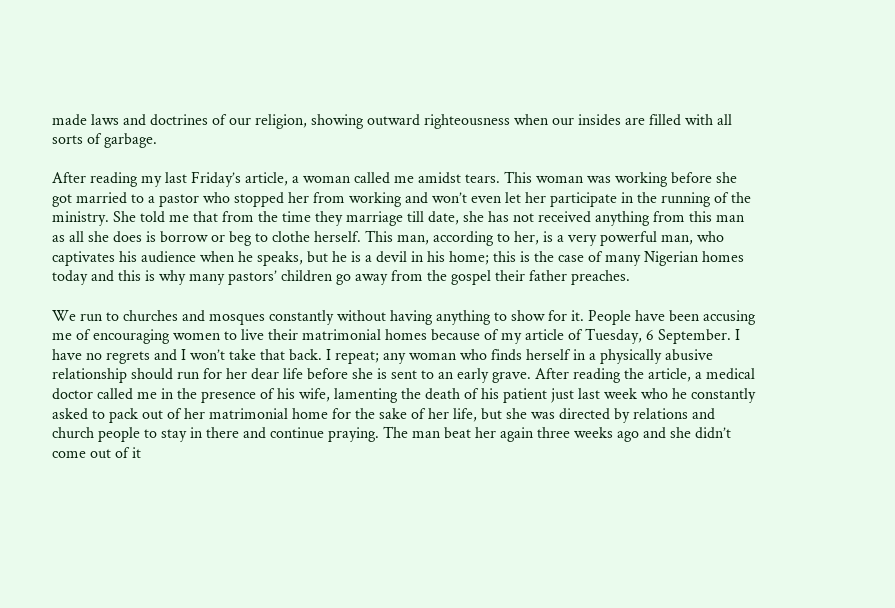made laws and doctrines of our religion, showing outward righteousness when our insides are filled with all sorts of garbage.

After reading my last Friday’s article, a woman called me amidst tears. This woman was working before she got married to a pastor who stopped her from working and won’t even let her participate in the running of the ministry. She told me that from the time they marriage till date, she has not received anything from this man as all she does is borrow or beg to clothe herself. This man, according to her, is a very powerful man, who captivates his audience when he speaks, but he is a devil in his home; this is the case of many Nigerian homes today and this is why many pastors’ children go away from the gospel their father preaches.

We run to churches and mosques constantly without having anything to show for it. People have been accusing me of encouraging women to live their matrimonial homes because of my article of Tuesday, 6 September. I have no regrets and I won’t take that back. I repeat; any woman who finds herself in a physically abusive relationship should run for her dear life before she is sent to an early grave. After reading the article, a medical doctor called me in the presence of his wife, lamenting the death of his patient just last week who he constantly asked to pack out of her matrimonial home for the sake of her life, but she was directed by relations and church people to stay in there and continue praying. The man beat her again three weeks ago and she didn’t come out of it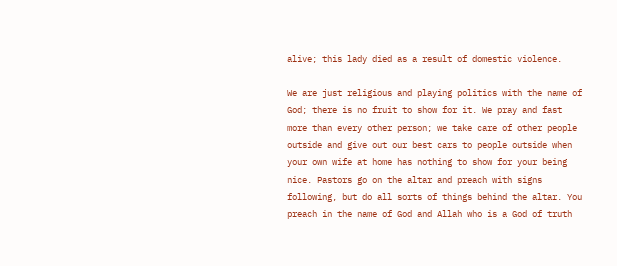alive; this lady died as a result of domestic violence.

We are just religious and playing politics with the name of God; there is no fruit to show for it. We pray and fast more than every other person; we take care of other people outside and give out our best cars to people outside when your own wife at home has nothing to show for your being nice. Pastors go on the altar and preach with signs following, but do all sorts of things behind the altar. You preach in the name of God and Allah who is a God of truth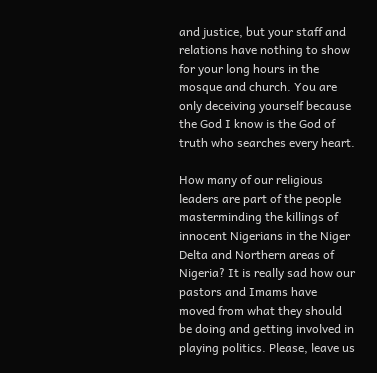and justice, but your staff and relations have nothing to show for your long hours in the mosque and church. You are only deceiving yourself because the God I know is the God of truth who searches every heart.

How many of our religious leaders are part of the people masterminding the killings of innocent Nigerians in the Niger Delta and Northern areas of Nigeria? It is really sad how our pastors and Imams have moved from what they should be doing and getting involved in playing politics. Please, leave us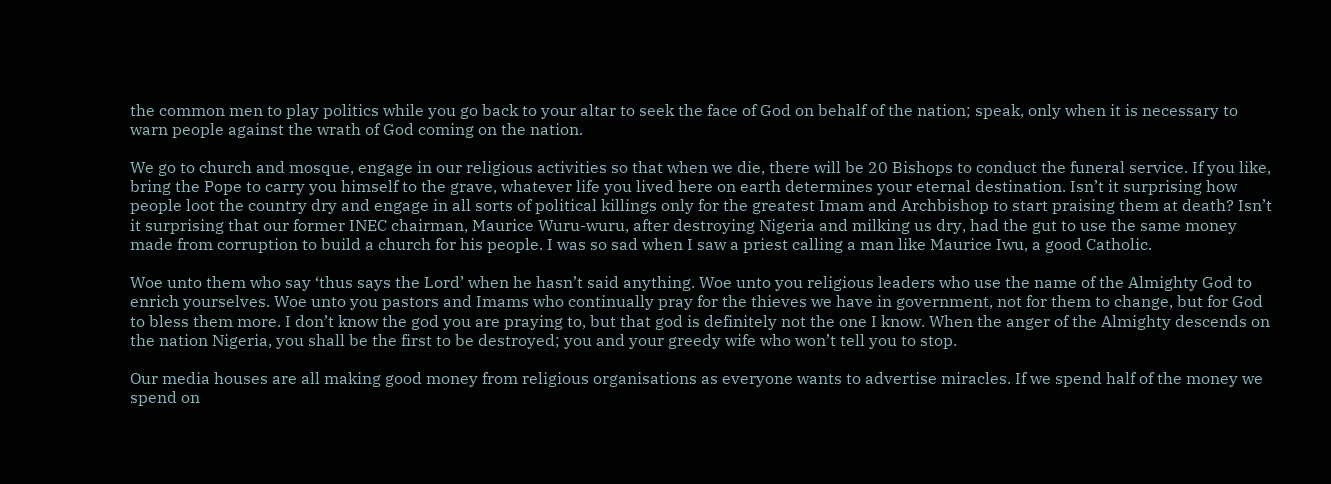the common men to play politics while you go back to your altar to seek the face of God on behalf of the nation; speak, only when it is necessary to warn people against the wrath of God coming on the nation.

We go to church and mosque, engage in our religious activities so that when we die, there will be 20 Bishops to conduct the funeral service. If you like, bring the Pope to carry you himself to the grave, whatever life you lived here on earth determines your eternal destination. Isn’t it surprising how people loot the country dry and engage in all sorts of political killings only for the greatest Imam and Archbishop to start praising them at death? Isn’t it surprising that our former INEC chairman, Maurice Wuru-wuru, after destroying Nigeria and milking us dry, had the gut to use the same money made from corruption to build a church for his people. I was so sad when I saw a priest calling a man like Maurice Iwu, a good Catholic.

Woe unto them who say ‘thus says the Lord’ when he hasn’t said anything. Woe unto you religious leaders who use the name of the Almighty God to enrich yourselves. Woe unto you pastors and Imams who continually pray for the thieves we have in government, not for them to change, but for God to bless them more. I don’t know the god you are praying to, but that god is definitely not the one I know. When the anger of the Almighty descends on the nation Nigeria, you shall be the first to be destroyed; you and your greedy wife who won’t tell you to stop.

Our media houses are all making good money from religious organisations as everyone wants to advertise miracles. If we spend half of the money we spend on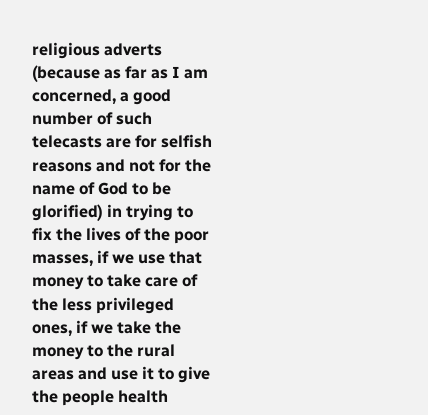religious adverts (because as far as I am concerned, a good number of such telecasts are for selfish reasons and not for the name of God to be glorified) in trying to fix the lives of the poor masses, if we use that money to take care of the less privileged ones, if we take the money to the rural areas and use it to give the people health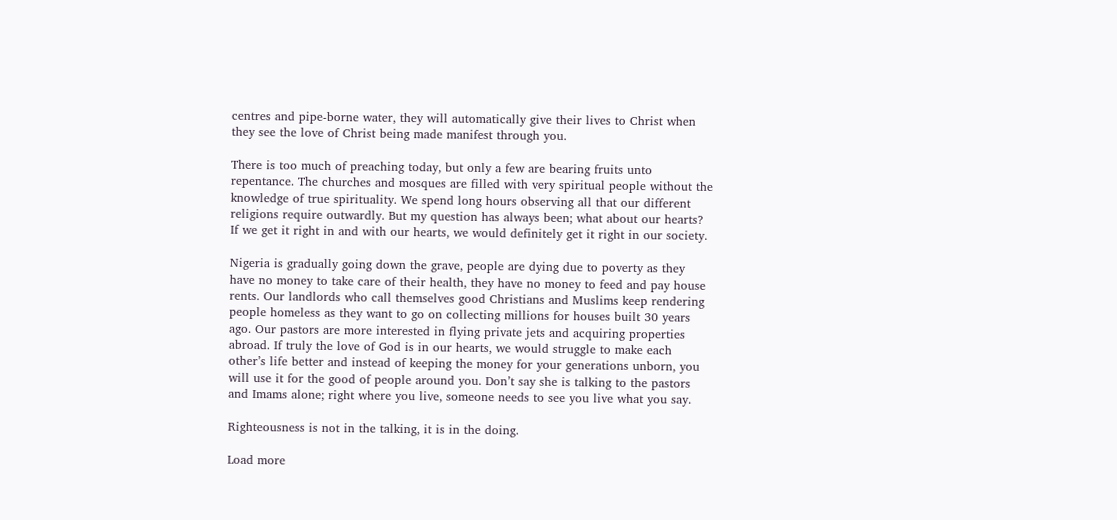centres and pipe-borne water, they will automatically give their lives to Christ when they see the love of Christ being made manifest through you.

There is too much of preaching today, but only a few are bearing fruits unto repentance. The churches and mosques are filled with very spiritual people without the knowledge of true spirituality. We spend long hours observing all that our different religions require outwardly. But my question has always been; what about our hearts? If we get it right in and with our hearts, we would definitely get it right in our society.

Nigeria is gradually going down the grave, people are dying due to poverty as they have no money to take care of their health, they have no money to feed and pay house rents. Our landlords who call themselves good Christians and Muslims keep rendering people homeless as they want to go on collecting millions for houses built 30 years ago. Our pastors are more interested in flying private jets and acquiring properties abroad. If truly the love of God is in our hearts, we would struggle to make each other’s life better and instead of keeping the money for your generations unborn, you will use it for the good of people around you. Don’t say she is talking to the pastors and Imams alone; right where you live, someone needs to see you live what you say.

Righteousness is not in the talking, it is in the doing.

Load more